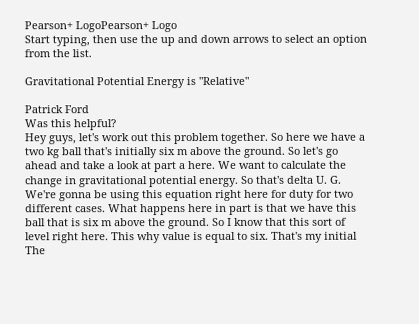Pearson+ LogoPearson+ Logo
Start typing, then use the up and down arrows to select an option from the list.

Gravitational Potential Energy is "Relative"

Patrick Ford
Was this helpful?
Hey guys, let's work out this problem together. So here we have a two kg ball that's initially six m above the ground. So let's go ahead and take a look at part a here. We want to calculate the change in gravitational potential energy. So that's delta U. G. We're gonna be using this equation right here for duty for two different cases. What happens here in part is that we have this ball that is six m above the ground. So I know that this sort of level right here. This why value is equal to six. That's my initial The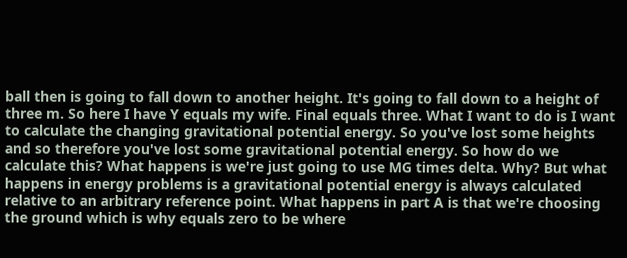ball then is going to fall down to another height. It's going to fall down to a height of three m. So here I have Y equals my wife. Final equals three. What I want to do is I want to calculate the changing gravitational potential energy. So you've lost some heights and so therefore you've lost some gravitational potential energy. So how do we calculate this? What happens is we're just going to use MG times delta. Why? But what happens in energy problems is a gravitational potential energy is always calculated relative to an arbitrary reference point. What happens in part A is that we're choosing the ground which is why equals zero to be where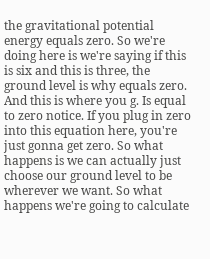the gravitational potential energy equals zero. So we're doing here is we're saying if this is six and this is three, the ground level is why equals zero. And this is where you g. Is equal to zero notice. If you plug in zero into this equation here, you're just gonna get zero. So what happens is we can actually just choose our ground level to be wherever we want. So what happens we're going to calculate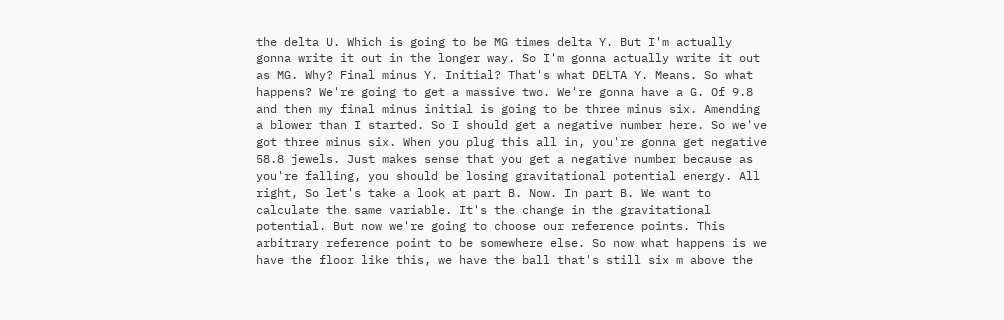the delta U. Which is going to be MG times delta Y. But I'm actually gonna write it out in the longer way. So I'm gonna actually write it out as MG. Why? Final minus Y. Initial? That's what DELTA Y. Means. So what happens? We're going to get a massive two. We're gonna have a G. Of 9.8 and then my final minus initial is going to be three minus six. Amending a blower than I started. So I should get a negative number here. So we've got three minus six. When you plug this all in, you're gonna get negative 58.8 jewels. Just makes sense that you get a negative number because as you're falling, you should be losing gravitational potential energy. All right, So let's take a look at part B. Now. In part B. We want to calculate the same variable. It's the change in the gravitational potential. But now we're going to choose our reference points. This arbitrary reference point to be somewhere else. So now what happens is we have the floor like this, we have the ball that's still six m above the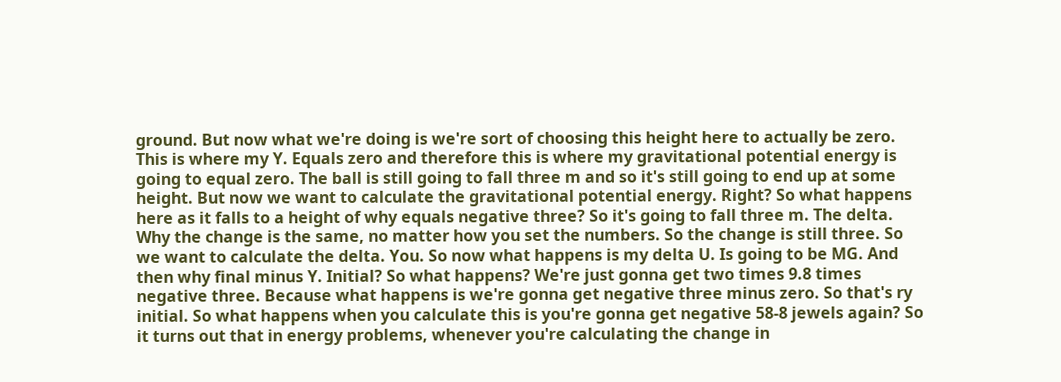ground. But now what we're doing is we're sort of choosing this height here to actually be zero. This is where my Y. Equals zero and therefore this is where my gravitational potential energy is going to equal zero. The ball is still going to fall three m and so it's still going to end up at some height. But now we want to calculate the gravitational potential energy. Right? So what happens here as it falls to a height of why equals negative three? So it's going to fall three m. The delta. Why the change is the same, no matter how you set the numbers. So the change is still three. So we want to calculate the delta. You. So now what happens is my delta U. Is going to be MG. And then why final minus Y. Initial? So what happens? We're just gonna get two times 9.8 times negative three. Because what happens is we're gonna get negative three minus zero. So that's ry initial. So what happens when you calculate this is you're gonna get negative 58-8 jewels again? So it turns out that in energy problems, whenever you're calculating the change in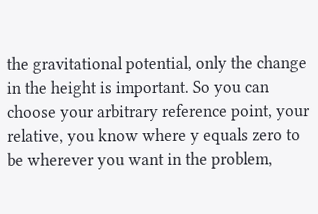the gravitational potential, only the change in the height is important. So you can choose your arbitrary reference point, your relative, you know where y equals zero to be wherever you want in the problem,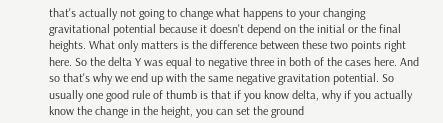that's actually not going to change what happens to your changing gravitational potential because it doesn't depend on the initial or the final heights. What only matters is the difference between these two points right here. So the delta Y was equal to negative three in both of the cases here. And so that's why we end up with the same negative gravitation potential. So usually one good rule of thumb is that if you know delta, why if you actually know the change in the height, you can set the ground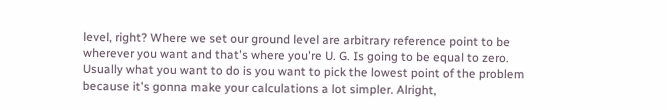level, right? Where we set our ground level are arbitrary reference point to be wherever you want and that's where you're U. G. Is going to be equal to zero. Usually what you want to do is you want to pick the lowest point of the problem because it's gonna make your calculations a lot simpler. Alright,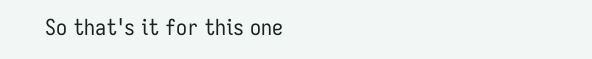So that's it for this one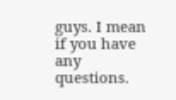guys. I mean if you have any questions.